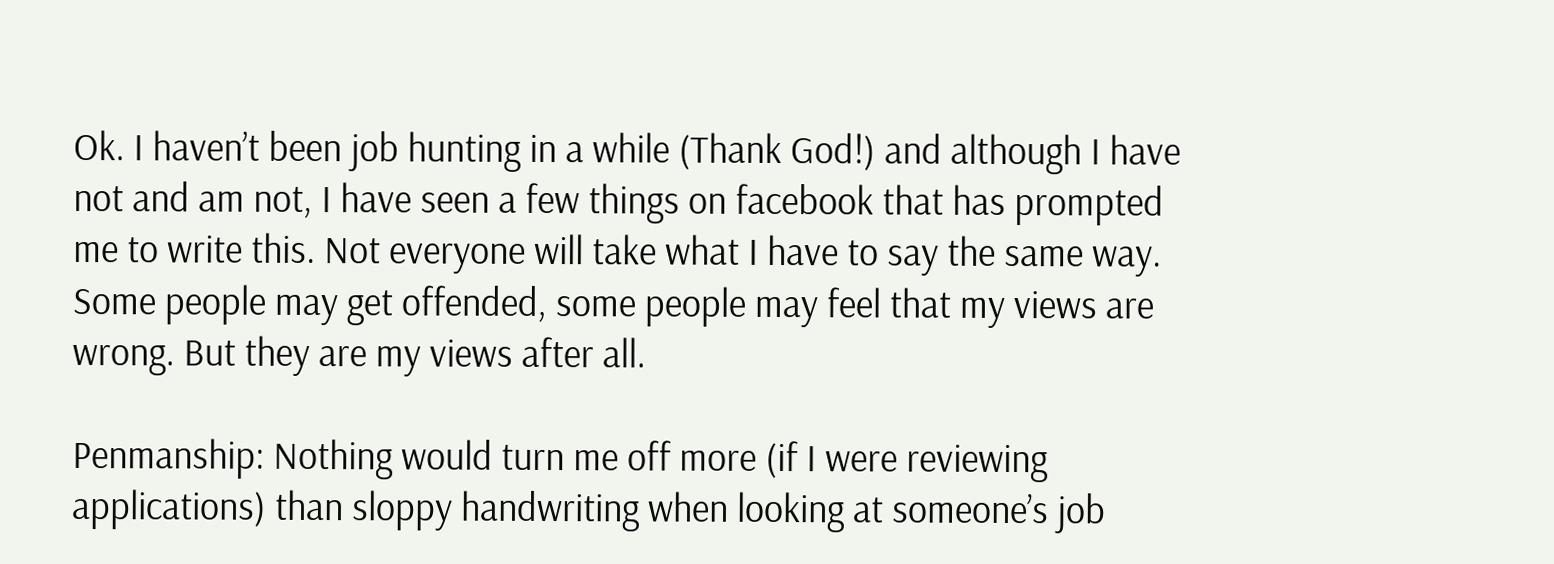Ok. I haven’t been job hunting in a while (Thank God!) and although I have not and am not, I have seen a few things on facebook that has prompted me to write this. Not everyone will take what I have to say the same way. Some people may get offended, some people may feel that my views are wrong. But they are my views after all.

Penmanship: Nothing would turn me off more (if I were reviewing applications) than sloppy handwriting when looking at someone’s job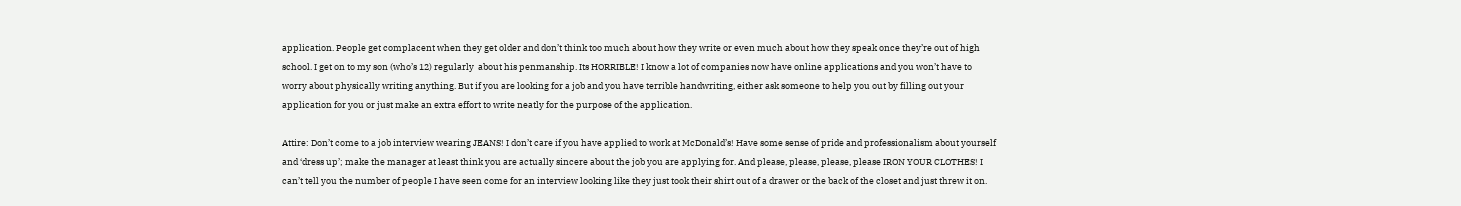application. People get complacent when they get older and don’t think too much about how they write or even much about how they speak once they’re out of high school. I get on to my son (who’s 12) regularly  about his penmanship. Its HORRIBLE! I know a lot of companies now have online applications and you won’t have to worry about physically writing anything. But if you are looking for a job and you have terrible handwriting, either ask someone to help you out by filling out your application for you or just make an extra effort to write neatly for the purpose of the application.

Attire: Don’t come to a job interview wearing JEANS! I don’t care if you have applied to work at McDonald’s! Have some sense of pride and professionalism about yourself and ‘dress up’; make the manager at least think you are actually sincere about the job you are applying for. And please, please, please, please IRON YOUR CLOTHES! I can’t tell you the number of people I have seen come for an interview looking like they just took their shirt out of a drawer or the back of the closet and just threw it on.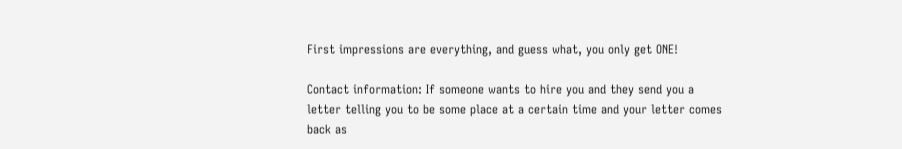First impressions are everything, and guess what, you only get ONE!

Contact information: If someone wants to hire you and they send you a letter telling you to be some place at a certain time and your letter comes back as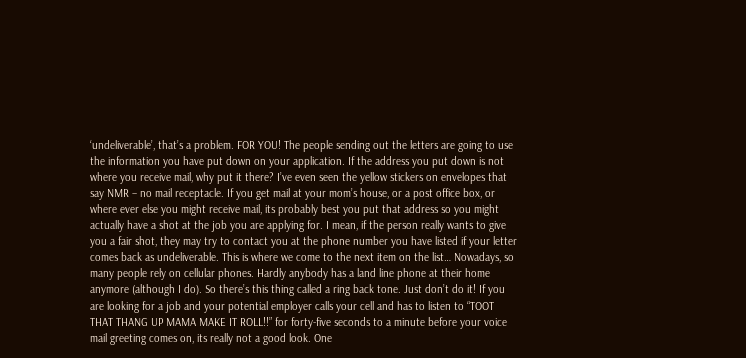‘undeliverable’, that’s a problem. FOR YOU! The people sending out the letters are going to use the information you have put down on your application. If the address you put down is not where you receive mail, why put it there? I’ve even seen the yellow stickers on envelopes that say NMR – no mail receptacle. If you get mail at your mom’s house, or a post office box, or where ever else you might receive mail, its probably best you put that address so you might actually have a shot at the job you are applying for. I mean, if the person really wants to give you a fair shot, they may try to contact you at the phone number you have listed if your letter comes back as undeliverable. This is where we come to the next item on the list… Nowadays, so many people rely on cellular phones. Hardly anybody has a land line phone at their home anymore (although I do). So there’s this thing called a ring back tone. Just don’t do it! If you are looking for a job and your potential employer calls your cell and has to listen to “TOOT THAT THANG UP MAMA MAKE IT ROLL!!” for forty-five seconds to a minute before your voice mail greeting comes on, its really not a good look. One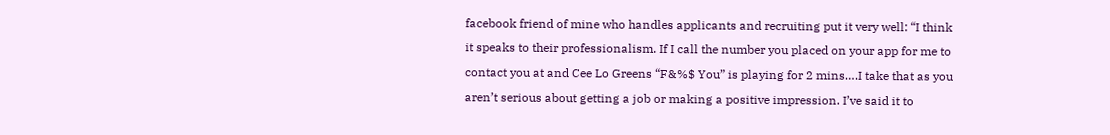facebook friend of mine who handles applicants and recruiting put it very well: “I think it speaks to their professionalism. If I call the number you placed on your app for me to contact you at and Cee Lo Greens “F&%$ You” is playing for 2 mins….I take that as you aren’t serious about getting a job or making a positive impression. I’ve said it to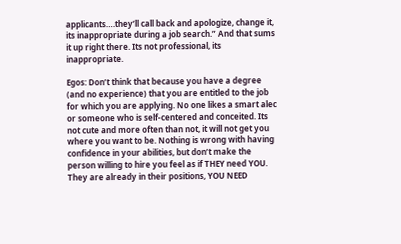applicants….they’ll call back and apologize, change it, its inappropriate during a job search.” And that sums it up right there. Its not professional, its inappropriate.

Egos: Don’t think that because you have a degree (and no experience) that you are entitled to the job for which you are applying. No one likes a smart alec or someone who is self-centered and conceited. Its not cute and more often than not, it will not get you where you want to be. Nothing is wrong with having confidence in your abilities, but don’t make the person willing to hire you feel as if THEY need YOU. They are already in their positions, YOU NEED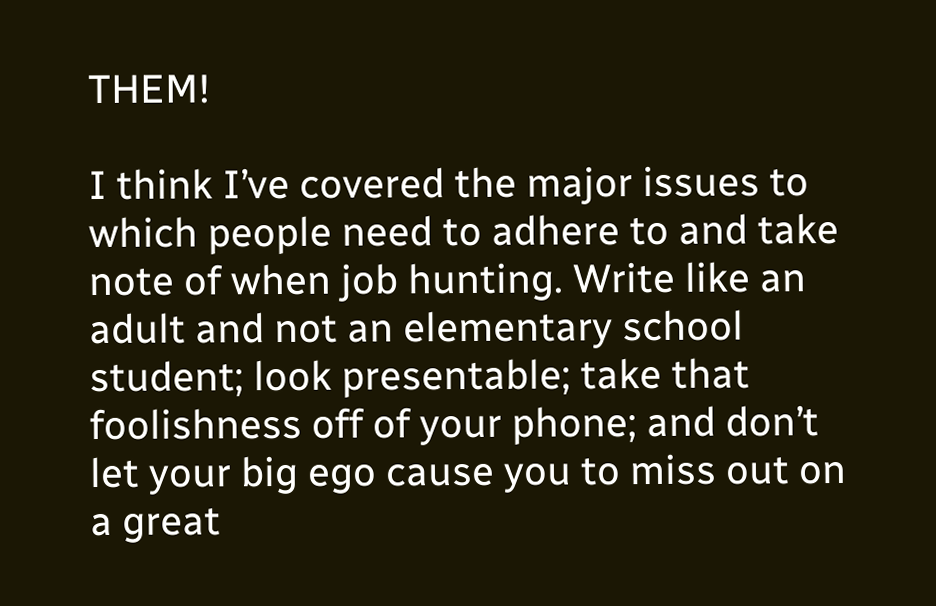THEM!

I think I’ve covered the major issues to which people need to adhere to and take note of when job hunting. Write like an adult and not an elementary school student; look presentable; take that foolishness off of your phone; and don’t let your big ego cause you to miss out on a great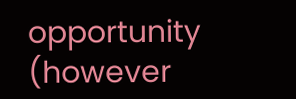opportunity (however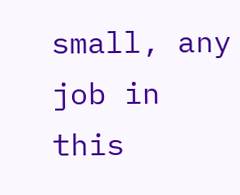small, any job in this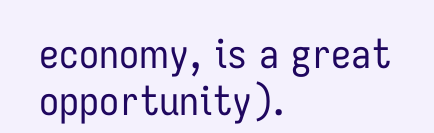economy, is a great opportunity).